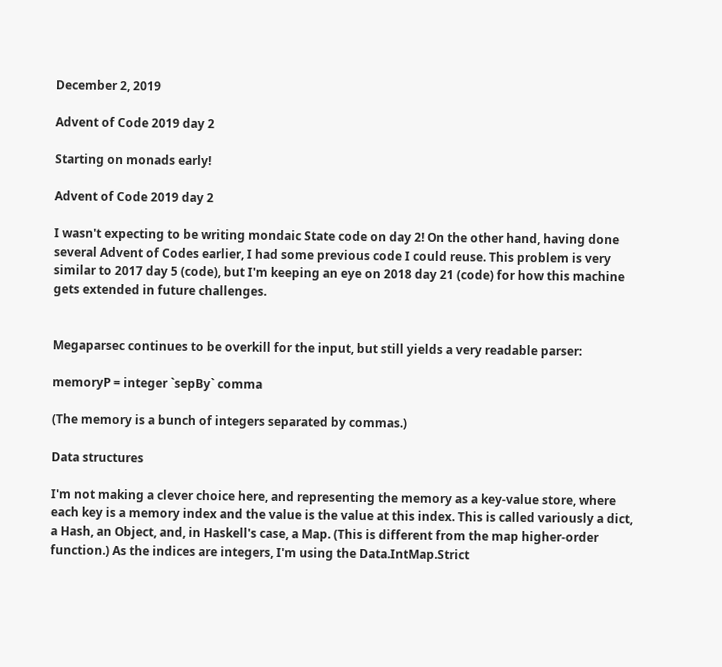December 2, 2019

Advent of Code 2019 day 2

Starting on monads early!

Advent of Code 2019 day 2

I wasn't expecting to be writing mondaic State code on day 2! On the other hand, having done several Advent of Codes earlier, I had some previous code I could reuse. This problem is very similar to 2017 day 5 (code), but I'm keeping an eye on 2018 day 21 (code) for how this machine gets extended in future challenges.


Megaparsec continues to be overkill for the input, but still yields a very readable parser:

memoryP = integer `sepBy` comma

(The memory is a bunch of integers separated by commas.)

Data structures

I'm not making a clever choice here, and representing the memory as a key-value store, where each key is a memory index and the value is the value at this index. This is called variously a dict, a Hash, an Object, and, in Haskell's case, a Map. (This is different from the map higher-order function.) As the indices are integers, I'm using the Data.IntMap.Strict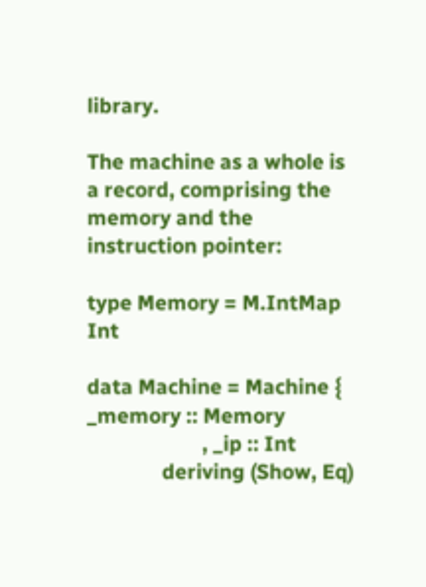library.

The machine as a whole is a record, comprising the memory and the instruction pointer:

type Memory = M.IntMap Int

data Machine = Machine { _memory :: Memory
                       , _ip :: Int
               deriving (Show, Eq)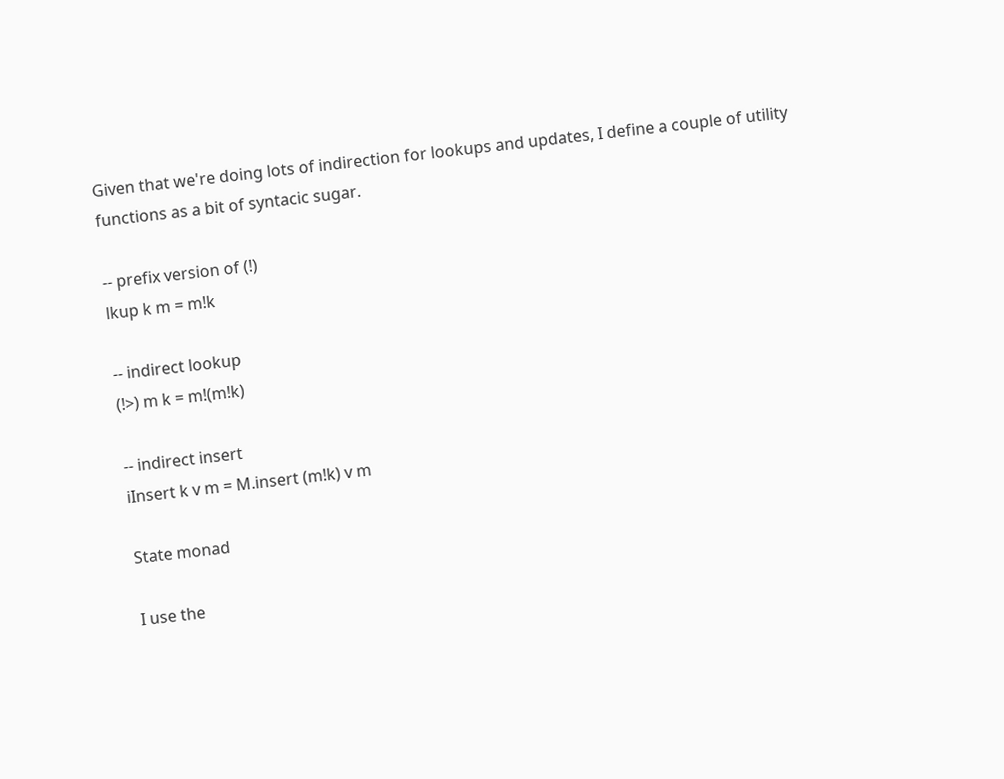Given that we're doing lots of indirection for lookups and updates, I define a couple of utility functions as a bit of syntacic sugar.

-- prefix version of (!)
lkup k m = m!k

-- indirect lookup
(!>) m k = m!(m!k)

-- indirect insert
iInsert k v m = M.insert (m!k) v m

State monad

I use the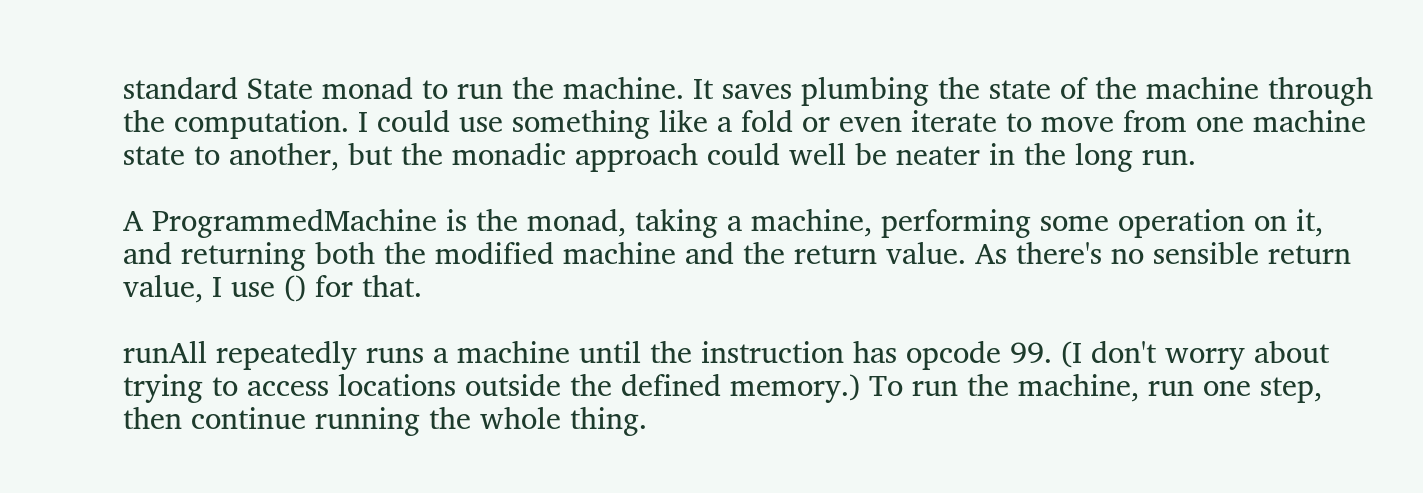standard State monad to run the machine. It saves plumbing the state of the machine through the computation. I could use something like a fold or even iterate to move from one machine state to another, but the monadic approach could well be neater in the long run.

A ProgrammedMachine is the monad, taking a machine, performing some operation on it, and returning both the modified machine and the return value. As there's no sensible return value, I use () for that.

runAll repeatedly runs a machine until the instruction has opcode 99. (I don't worry about trying to access locations outside the defined memory.) To run the machine, run one step, then continue running the whole thing.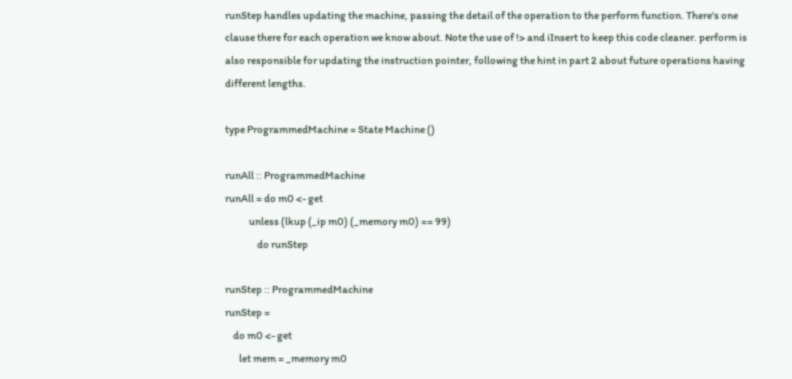runStep handles updating the machine, passing the detail of the operation to the perform function. There's one clause there for each operation we know about. Note the use of !> and iInsert to keep this code cleaner. perform is also responsible for updating the instruction pointer, following the hint in part 2 about future operations having different lengths.

type ProgrammedMachine = State Machine ()

runAll :: ProgrammedMachine
runAll = do m0 <- get
            unless (lkup (_ip m0) (_memory m0) == 99)
                do runStep

runStep :: ProgrammedMachine
runStep =
    do m0 <- get
       let mem = _memory m0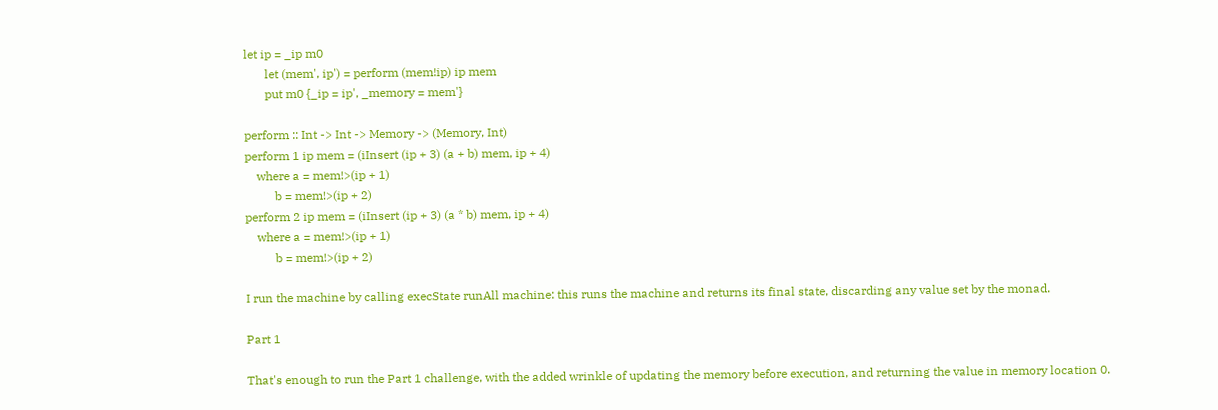let ip = _ip m0
       let (mem', ip') = perform (mem!ip) ip mem
       put m0 {_ip = ip', _memory = mem'}

perform :: Int -> Int -> Memory -> (Memory, Int)
perform 1 ip mem = (iInsert (ip + 3) (a + b) mem, ip + 4)
    where a = mem!>(ip + 1)
          b = mem!>(ip + 2)
perform 2 ip mem = (iInsert (ip + 3) (a * b) mem, ip + 4)
    where a = mem!>(ip + 1)
          b = mem!>(ip + 2)

I run the machine by calling execState runAll machine: this runs the machine and returns its final state, discarding any value set by the monad.

Part 1

That's enough to run the Part 1 challenge, with the added wrinkle of updating the memory before execution, and returning the value in memory location 0.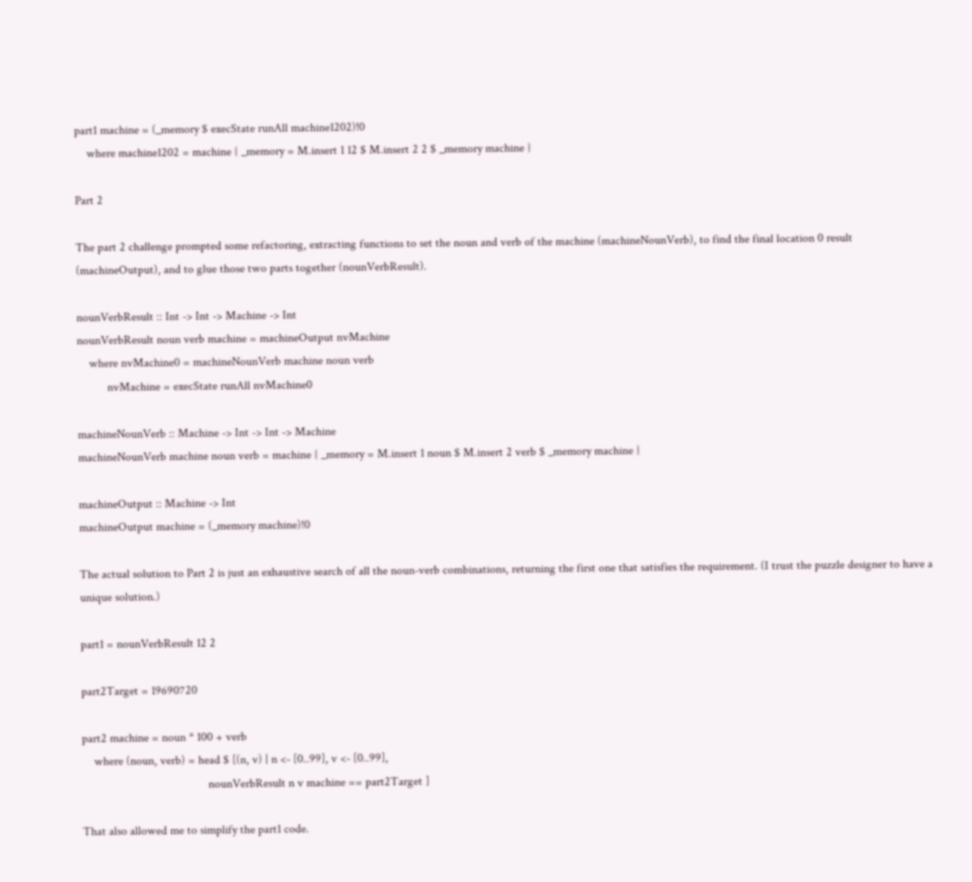part1 machine = (_memory $ execState runAll machine1202)!0
    where machine1202 = machine { _memory = M.insert 1 12 $ M.insert 2 2 $ _memory machine }

Part 2

The part 2 challenge prompted some refactoring, extracting functions to set the noun and verb of the machine (machineNounVerb), to find the final location 0 result (machineOutput), and to glue those two parts together (nounVerbResult).

nounVerbResult :: Int -> Int -> Machine -> Int
nounVerbResult noun verb machine = machineOutput nvMachine
    where nvMachine0 = machineNounVerb machine noun verb
          nvMachine = execState runAll nvMachine0

machineNounVerb :: Machine -> Int -> Int -> Machine
machineNounVerb machine noun verb = machine { _memory = M.insert 1 noun $ M.insert 2 verb $ _memory machine }

machineOutput :: Machine -> Int
machineOutput machine = (_memory machine)!0

The actual solution to Part 2 is just an exhaustive search of all the noun-verb combinations, returning the first one that satisfies the requirement. (I trust the puzzle designer to have a unique solution.)

part1 = nounVerbResult 12 2

part2Target = 19690720

part2 machine = noun * 100 + verb
    where (noun, verb) = head $ [(n, v) | n <- [0..99], v <- [0..99],
                                          nounVerbResult n v machine == part2Target ]

That also allowed me to simplify the part1 code.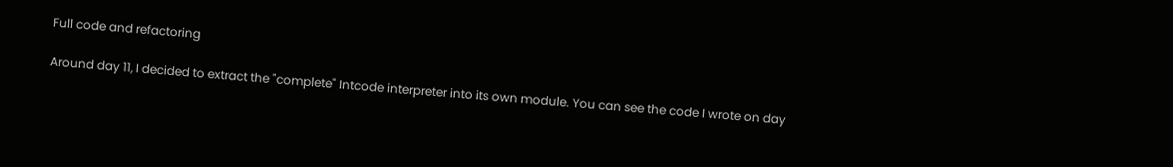Full code and refactoring

Around day 11, I decided to extract the "complete" Intcode interpreter into its own module. You can see the code I wrote on day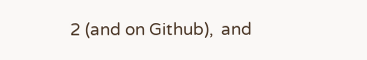2 (and on Github),  and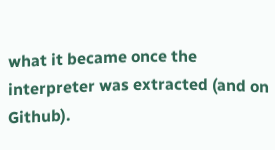what it became once the interpreter was extracted (and on Github).